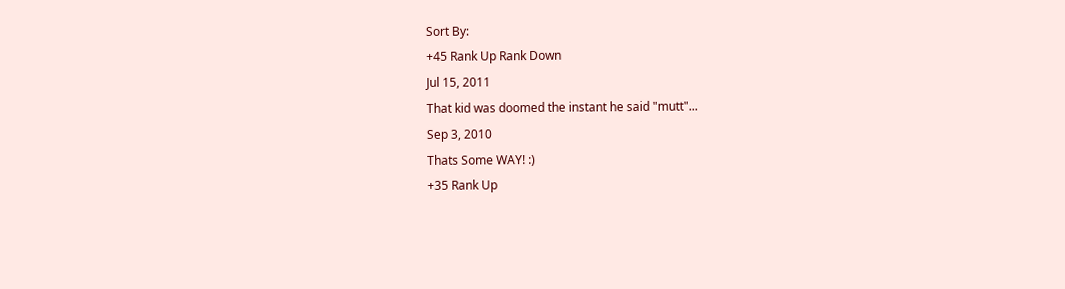Sort By:
+45 Rank Up Rank Down
Jul 15, 2011
That kid was doomed the instant he said "mutt"...
Sep 3, 2010
Thats Some WAY! :)
+35 Rank Up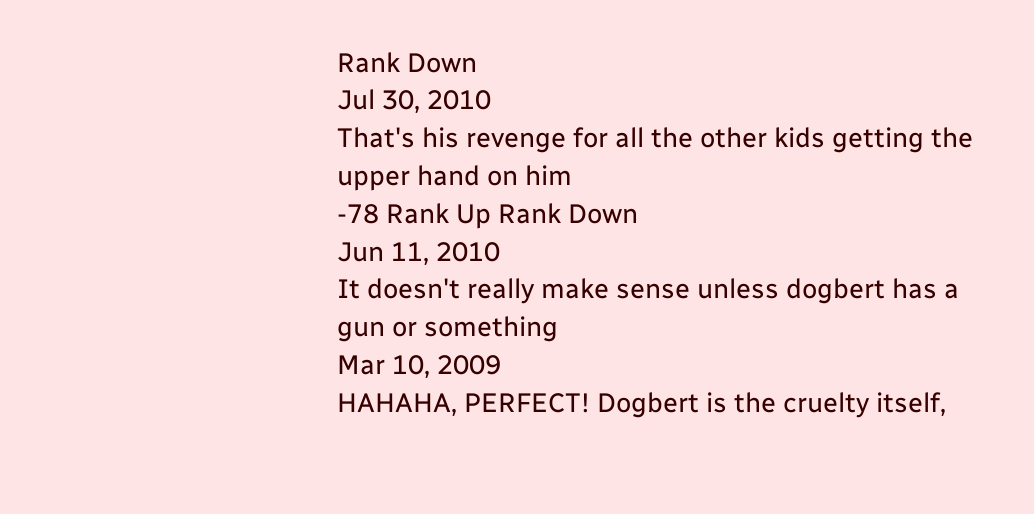Rank Down
Jul 30, 2010
That's his revenge for all the other kids getting the upper hand on him
-78 Rank Up Rank Down
Jun 11, 2010
It doesn't really make sense unless dogbert has a gun or something
Mar 10, 2009
HAHAHA, PERFECT! Dogbert is the cruelty itself,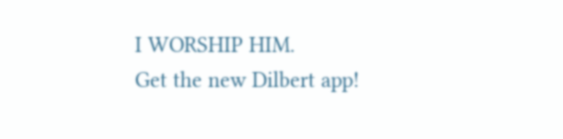I WORSHIP HIM.
Get the new Dilbert app!